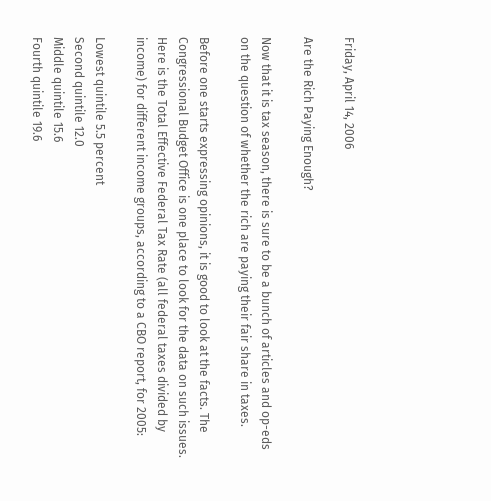Friday, April 14, 2006

Are the Rich Paying Enough?

Now that it is tax season, there is sure to be a bunch of articles and op-eds on the question of whether the rich are paying their fair share in taxes.

Before one starts expressing opinions, it is good to look at the facts. The Congressional Budget Office is one place to look for the data on such issues. Here is the Total Effective Federal Tax Rate (all federal taxes divided by income) for different income groups, according to a CBO report, for 2005:

Lowest quintile 5.5 percent
Second quintile 12.0
Middle quintile 15.6
Fourth quintile 19.6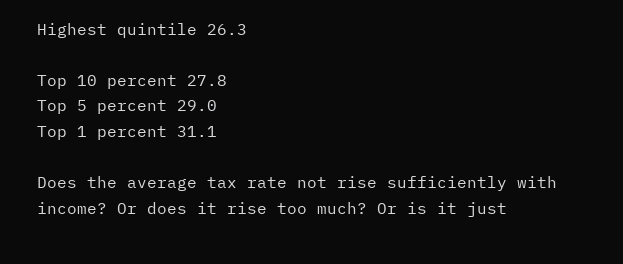Highest quintile 26.3

Top 10 percent 27.8
Top 5 percent 29.0
Top 1 percent 31.1

Does the average tax rate not rise sufficiently with income? Or does it rise too much? Or is it just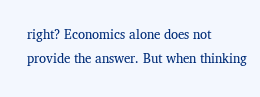right? Economics alone does not provide the answer. But when thinking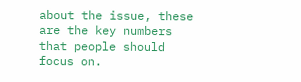about the issue, these are the key numbers that people should focus on.